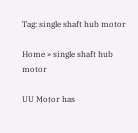Tag: single shaft hub motor

Home » single shaft hub motor

UU Motor has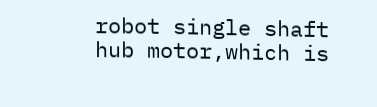robot single shaft hub motor,which is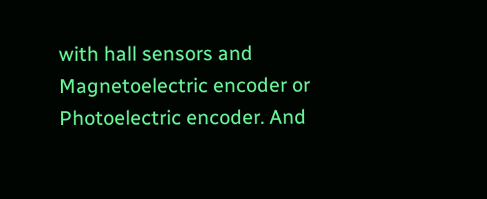with hall sensors and  Magnetoelectric encoder or Photoelectric encoder. And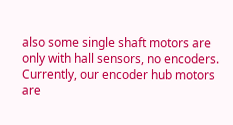also some single shaft motors are only with hall sensors, no encoders. Currently, our encoder hub motors are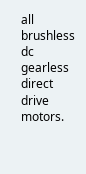all brushless dc gearless direct drive motors.